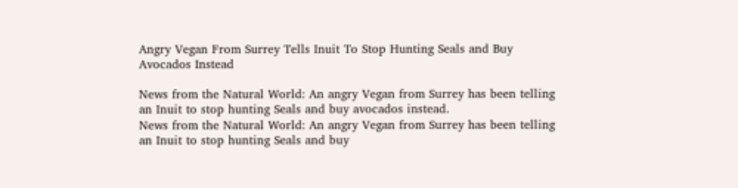Angry Vegan From Surrey Tells Inuit To Stop Hunting Seals and Buy Avocados Instead

News from the Natural World: An angry Vegan from Surrey has been telling an Inuit to stop hunting Seals and buy avocados instead.
News from the Natural World: An angry Vegan from Surrey has been telling an Inuit to stop hunting Seals and buy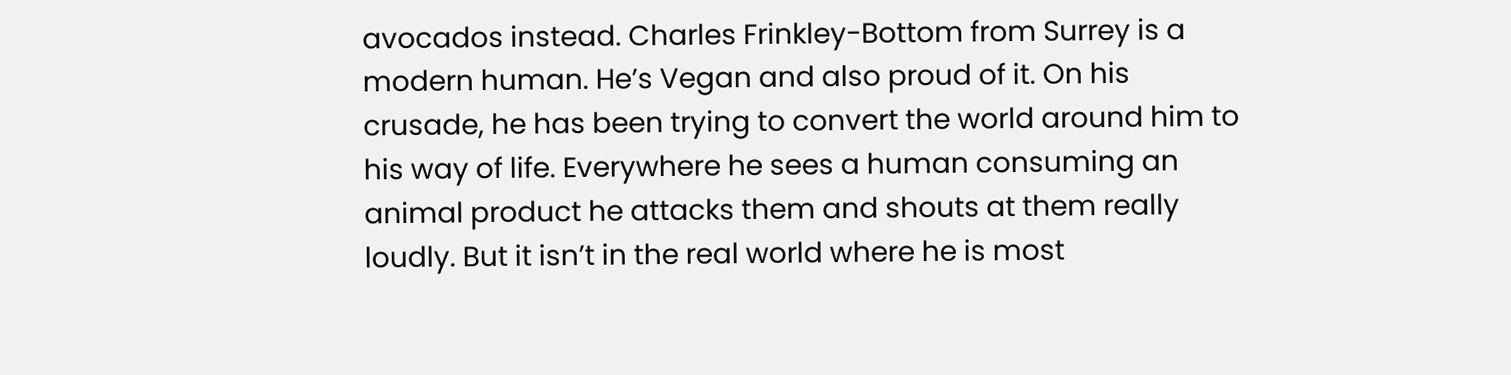avocados instead. Charles Frinkley-Bottom from Surrey is a modern human. He’s Vegan and also proud of it. On his crusade, he has been trying to convert the world around him to his way of life. Everywhere he sees a human consuming an animal product he attacks them and shouts at them really loudly. But it isn’t in the real world where he is most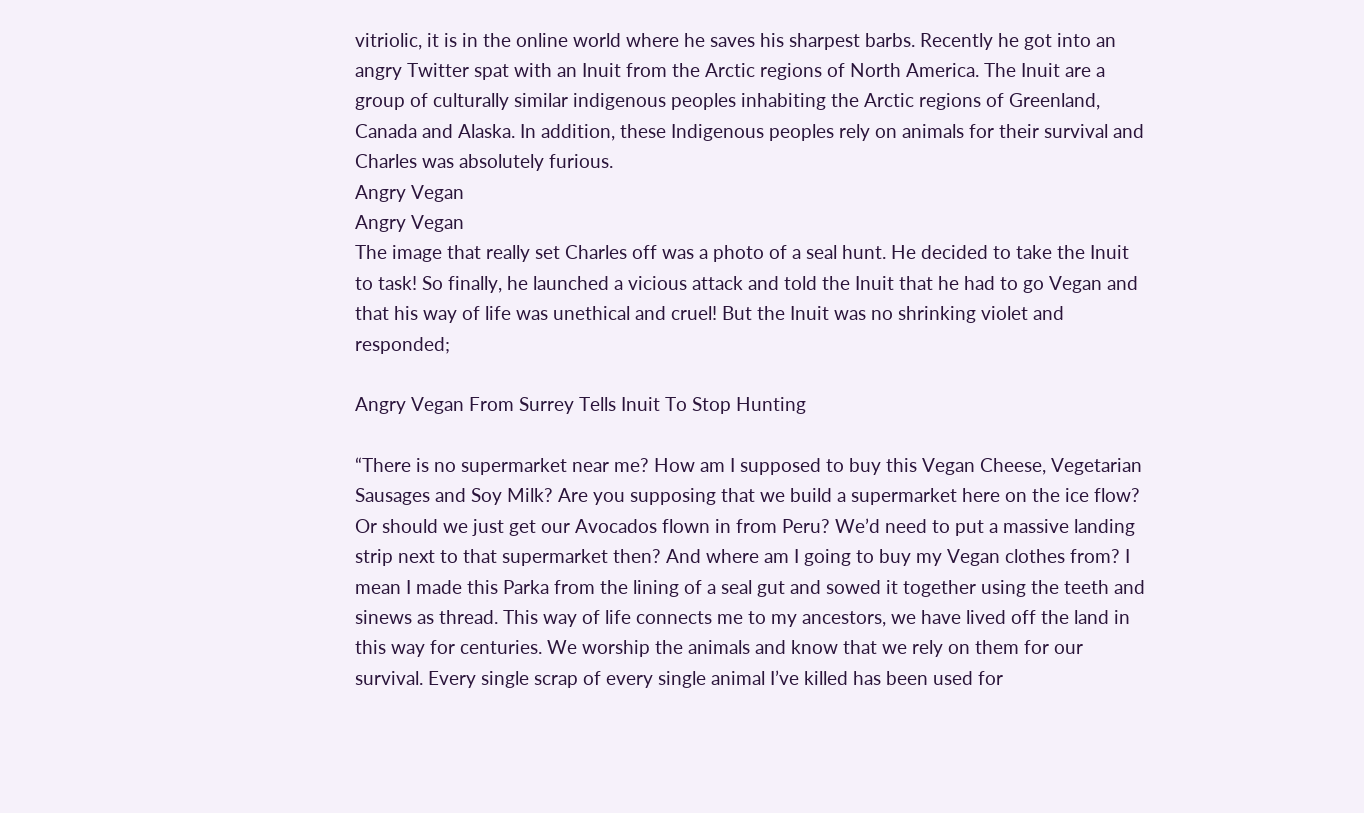vitriolic, it is in the online world where he saves his sharpest barbs. Recently he got into an angry Twitter spat with an Inuit from the Arctic regions of North America. The Inuit are a group of culturally similar indigenous peoples inhabiting the Arctic regions of Greenland, Canada and Alaska. In addition, these Indigenous peoples rely on animals for their survival and Charles was absolutely furious.
Angry Vegan
Angry Vegan
The image that really set Charles off was a photo of a seal hunt. He decided to take the Inuit to task! So finally, he launched a vicious attack and told the Inuit that he had to go Vegan and that his way of life was unethical and cruel! But the Inuit was no shrinking violet and responded;

Angry Vegan From Surrey Tells Inuit To Stop Hunting

“There is no supermarket near me? How am I supposed to buy this Vegan Cheese, Vegetarian Sausages and Soy Milk? Are you supposing that we build a supermarket here on the ice flow? Or should we just get our Avocados flown in from Peru? We’d need to put a massive landing strip next to that supermarket then? And where am I going to buy my Vegan clothes from? I mean I made this Parka from the lining of a seal gut and sowed it together using the teeth and sinews as thread. This way of life connects me to my ancestors, we have lived off the land in this way for centuries. We worship the animals and know that we rely on them for our survival. Every single scrap of every single animal I’ve killed has been used for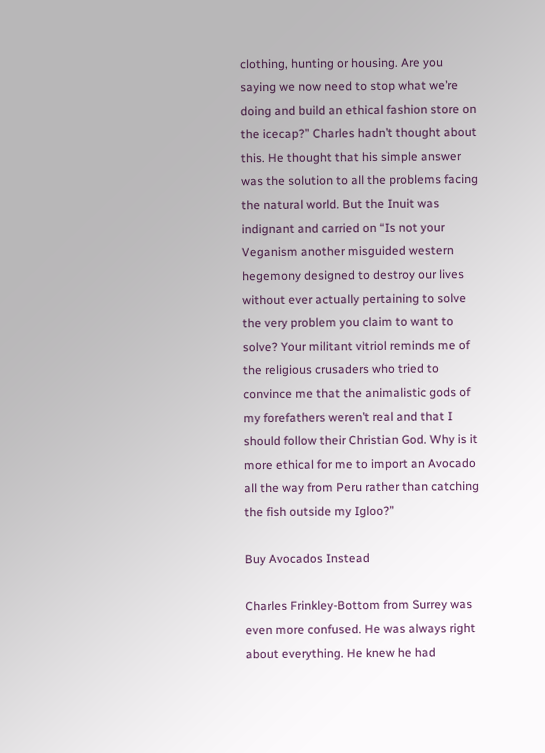clothing, hunting or housing. Are you saying we now need to stop what we’re doing and build an ethical fashion store on the icecap?” Charles hadn’t thought about this. He thought that his simple answer was the solution to all the problems facing the natural world. But the Inuit was indignant and carried on “Is not your Veganism another misguided western hegemony designed to destroy our lives without ever actually pertaining to solve the very problem you claim to want to solve? Your militant vitriol reminds me of the religious crusaders who tried to convince me that the animalistic gods of my forefathers weren’t real and that I should follow their Christian God. Why is it more ethical for me to import an Avocado all the way from Peru rather than catching the fish outside my Igloo?”

Buy Avocados Instead

Charles Frinkley-Bottom from Surrey was even more confused. He was always right about everything. He knew he had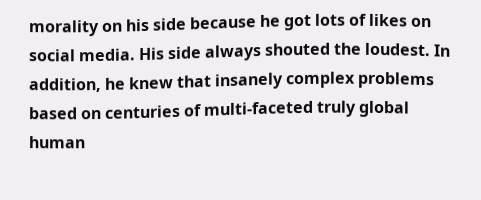morality on his side because he got lots of likes on social media. His side always shouted the loudest. In addition, he knew that insanely complex problems based on centuries of multi-faceted truly global human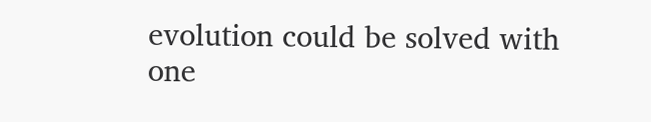evolution could be solved with one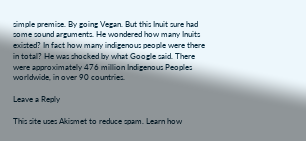simple premise. By going Vegan. But this Inuit sure had some sound arguments. He wondered how many Inuits existed? In fact how many indigenous people were there in total? He was shocked by what Google said. There were approximately 476 million Indigenous Peoples worldwide, in over 90 countries.

Leave a Reply

This site uses Akismet to reduce spam. Learn how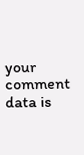your comment data is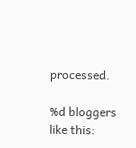processed.

%d bloggers like this: